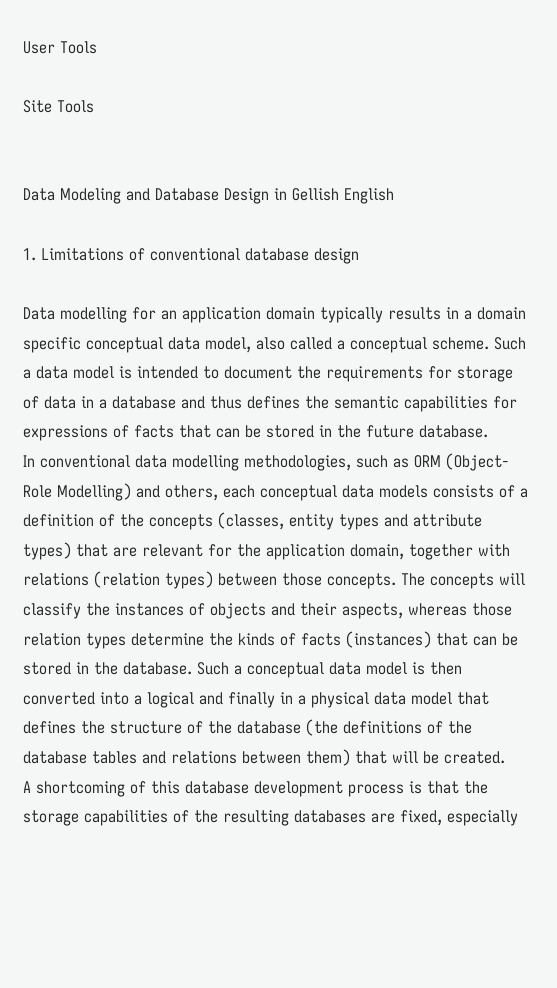User Tools

Site Tools


Data Modeling and Database Design in Gellish English

1. Limitations of conventional database design

Data modelling for an application domain typically results in a domain specific conceptual data model, also called a conceptual scheme. Such a data model is intended to document the requirements for storage of data in a database and thus defines the semantic capabilities for expressions of facts that can be stored in the future database.
In conventional data modelling methodologies, such as ORM (Object-Role Modelling) and others, each conceptual data models consists of a definition of the concepts (classes, entity types and attribute types) that are relevant for the application domain, together with relations (relation types) between those concepts. The concepts will classify the instances of objects and their aspects, whereas those relation types determine the kinds of facts (instances) that can be stored in the database. Such a conceptual data model is then converted into a logical and finally in a physical data model that defines the structure of the database (the definitions of the database tables and relations between them) that will be created.
A shortcoming of this database development process is that the storage capabilities of the resulting databases are fixed, especially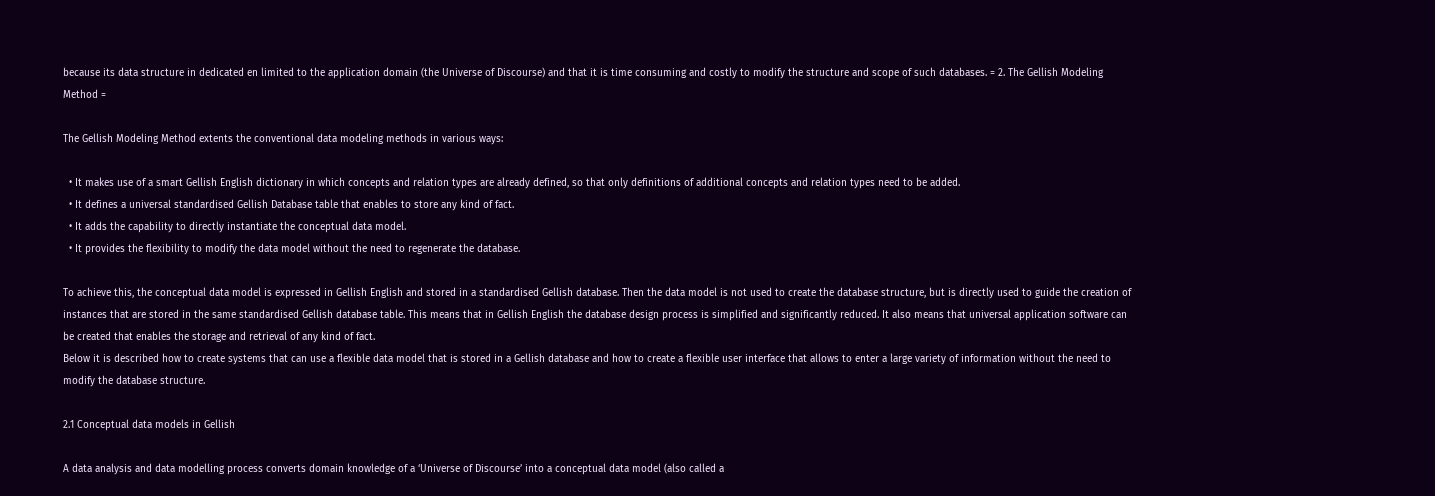because its data structure in dedicated en limited to the application domain (the Universe of Discourse) and that it is time consuming and costly to modify the structure and scope of such databases. = 2. The Gellish Modeling Method =

The Gellish Modeling Method extents the conventional data modeling methods in various ways:

  • It makes use of a smart Gellish English dictionary in which concepts and relation types are already defined, so that only definitions of additional concepts and relation types need to be added.
  • It defines a universal standardised Gellish Database table that enables to store any kind of fact.
  • It adds the capability to directly instantiate the conceptual data model.
  • It provides the flexibility to modify the data model without the need to regenerate the database.

To achieve this, the conceptual data model is expressed in Gellish English and stored in a standardised Gellish database. Then the data model is not used to create the database structure, but is directly used to guide the creation of instances that are stored in the same standardised Gellish database table. This means that in Gellish English the database design process is simplified and significantly reduced. It also means that universal application software can be created that enables the storage and retrieval of any kind of fact.
Below it is described how to create systems that can use a flexible data model that is stored in a Gellish database and how to create a flexible user interface that allows to enter a large variety of information without the need to modify the database structure.

2.1 Conceptual data models in Gellish

A data analysis and data modelling process converts domain knowledge of a ‘Universe of Discourse’ into a conceptual data model (also called a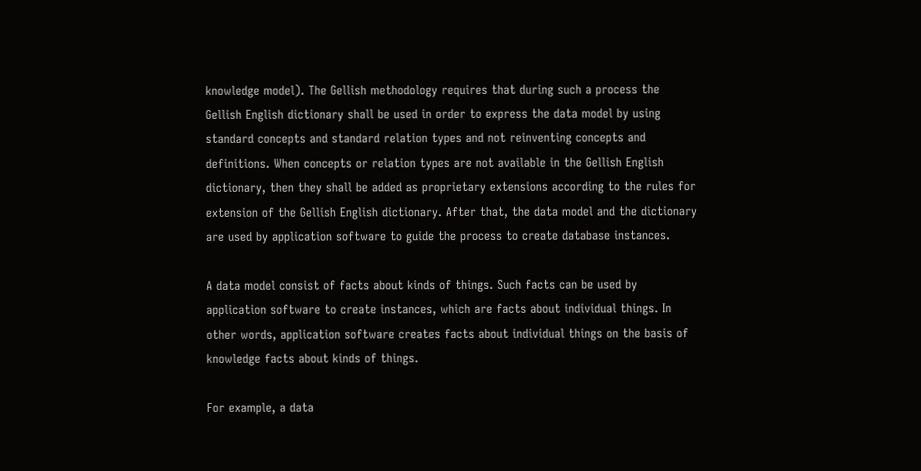knowledge model). The Gellish methodology requires that during such a process the Gellish English dictionary shall be used in order to express the data model by using standard concepts and standard relation types and not reinventing concepts and definitions. When concepts or relation types are not available in the Gellish English dictionary, then they shall be added as proprietary extensions according to the rules for extension of the Gellish English dictionary. After that, the data model and the dictionary are used by application software to guide the process to create database instances.

A data model consist of facts about kinds of things. Such facts can be used by application software to create instances, which are facts about individual things. In other words, application software creates facts about individual things on the basis of knowledge facts about kinds of things.

For example, a data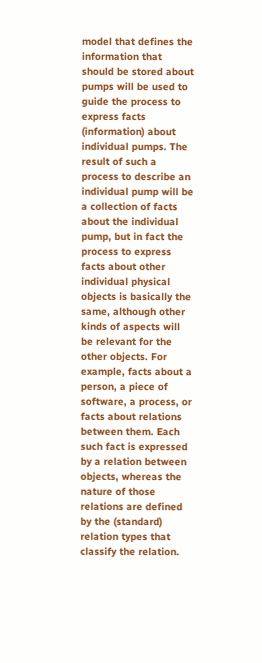model that defines the information that should be stored about pumps will be used to guide the process to express facts (information) about individual pumps. The result of such a process to describe an individual pump will be a collection of facts about the individual pump, but in fact the process to express facts about other individual physical objects is basically the same, although other kinds of aspects will be relevant for the other objects. For example, facts about a person, a piece of software, a process, or facts about relations between them. Each such fact is expressed by a relation between objects, whereas the nature of those relations are defined by the (standard) relation types that classify the relation.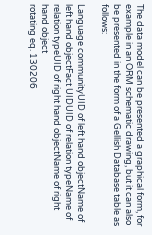The data model can be presented a graphical form, for example in an ORM schematic drawing, but it can also be presented in the form of a Gellish Database table as follows:

Language communityUID of left hand objectName of left hand objectFact UIDUID of relation typeName of relation typeUID of right hand objectName of right hand object
rotating eq. 130206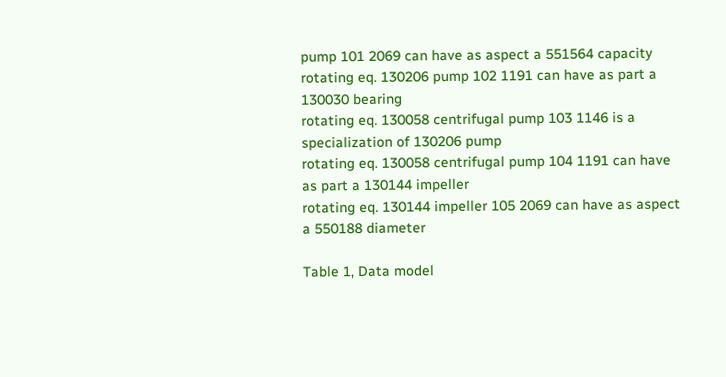pump 101 2069 can have as aspect a 551564 capacity
rotating eq. 130206 pump 102 1191 can have as part a 130030 bearing
rotating eq. 130058 centrifugal pump 103 1146 is a specialization of 130206 pump
rotating eq. 130058 centrifugal pump 104 1191 can have as part a 130144 impeller
rotating eq. 130144 impeller 105 2069 can have as aspect a 550188 diameter

Table 1, Data model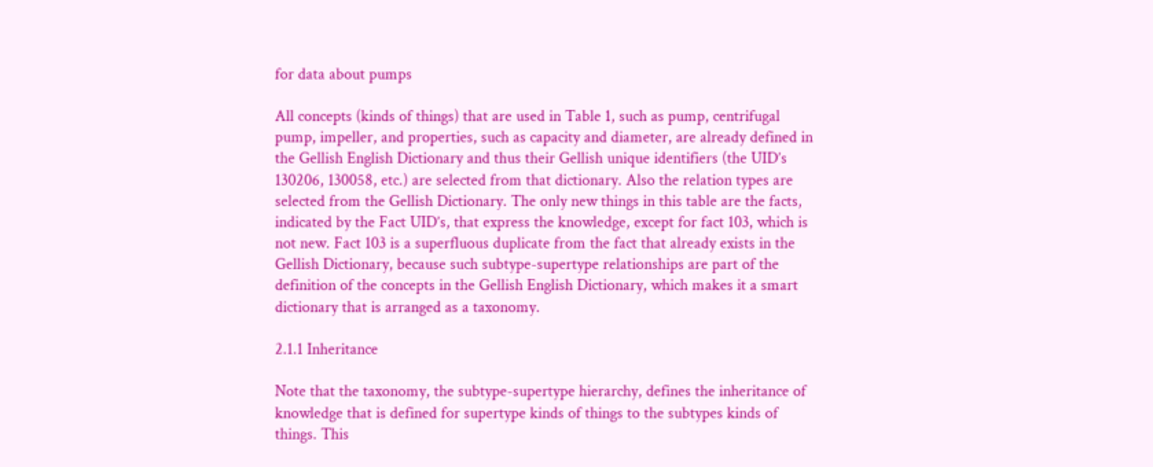for data about pumps

All concepts (kinds of things) that are used in Table 1, such as pump, centrifugal pump, impeller, and properties, such as capacity and diameter, are already defined in the Gellish English Dictionary and thus their Gellish unique identifiers (the UID’s 130206, 130058, etc.) are selected from that dictionary. Also the relation types are selected from the Gellish Dictionary. The only new things in this table are the facts, indicated by the Fact UID’s, that express the knowledge, except for fact 103, which is not new. Fact 103 is a superfluous duplicate from the fact that already exists in the Gellish Dictionary, because such subtype-supertype relationships are part of the definition of the concepts in the Gellish English Dictionary, which makes it a smart dictionary that is arranged as a taxonomy.

2.1.1 Inheritance

Note that the taxonomy, the subtype-supertype hierarchy, defines the inheritance of knowledge that is defined for supertype kinds of things to the subtypes kinds of things. This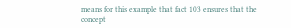means for this example that fact 103 ensures that the concept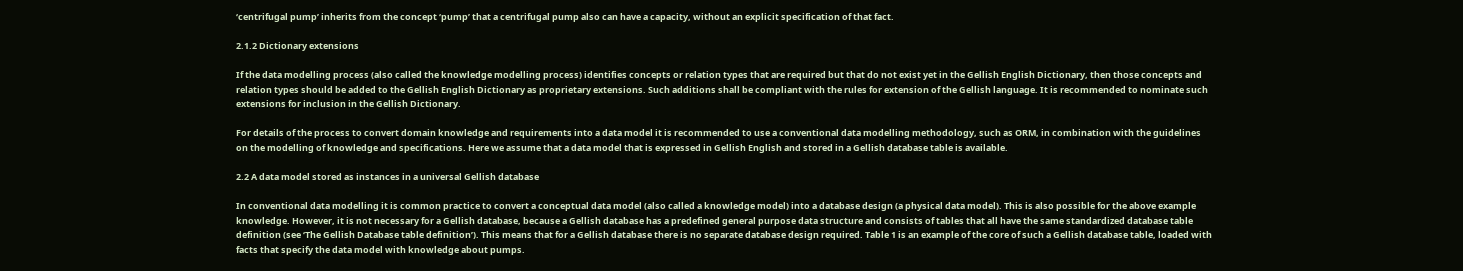‘centrifugal pump’ inherits from the concept ‘pump’ that a centrifugal pump also can have a capacity, without an explicit specification of that fact.

2.1.2 Dictionary extensions

If the data modelling process (also called the knowledge modelling process) identifies concepts or relation types that are required but that do not exist yet in the Gellish English Dictionary, then those concepts and relation types should be added to the Gellish English Dictionary as proprietary extensions. Such additions shall be compliant with the rules for extension of the Gellish language. It is recommended to nominate such extensions for inclusion in the Gellish Dictionary.

For details of the process to convert domain knowledge and requirements into a data model it is recommended to use a conventional data modelling methodology, such as ORM, in combination with the guidelines on the modelling of knowledge and specifications. Here we assume that a data model that is expressed in Gellish English and stored in a Gellish database table is available.

2.2 A data model stored as instances in a universal Gellish database

In conventional data modelling it is common practice to convert a conceptual data model (also called a knowledge model) into a database design (a physical data model). This is also possible for the above example knowledge. However, it is not necessary for a Gellish database, because a Gellish database has a predefined general purpose data structure and consists of tables that all have the same standardized database table definition (see ‘The Gellish Database table definition’). This means that for a Gellish database there is no separate database design required. Table 1 is an example of the core of such a Gellish database table, loaded with facts that specify the data model with knowledge about pumps.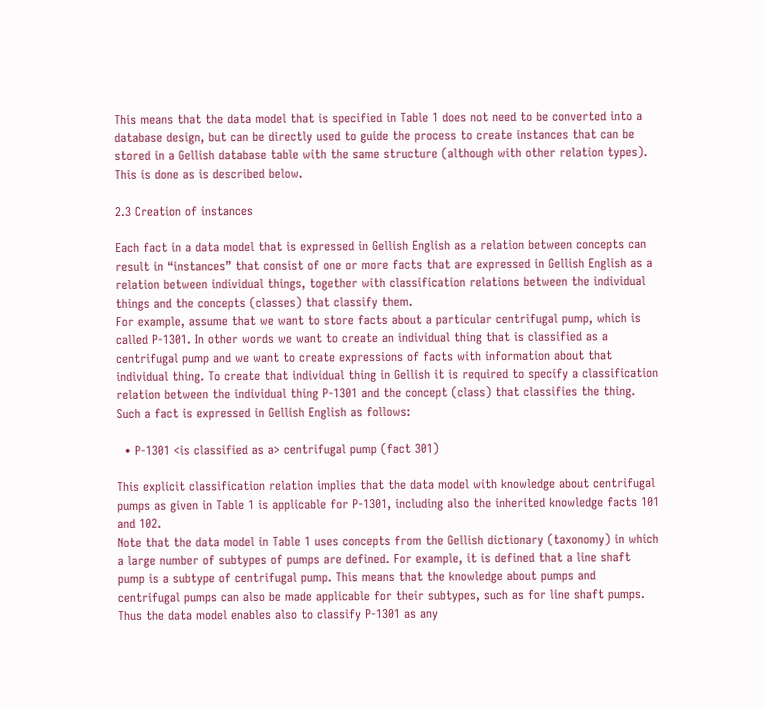This means that the data model that is specified in Table 1 does not need to be converted into a database design, but can be directly used to guide the process to create instances that can be stored in a Gellish database table with the same structure (although with other relation types). This is done as is described below.

2.3 Creation of instances

Each fact in a data model that is expressed in Gellish English as a relation between concepts can result in “instances” that consist of one or more facts that are expressed in Gellish English as a relation between individual things, together with classification relations between the individual things and the concepts (classes) that classify them.
For example, assume that we want to store facts about a particular centrifugal pump, which is called P-1301. In other words we want to create an individual thing that is classified as a centrifugal pump and we want to create expressions of facts with information about that individual thing. To create that individual thing in Gellish it is required to specify a classification relation between the individual thing P-1301 and the concept (class) that classifies the thing. Such a fact is expressed in Gellish English as follows:

  • P-1301 <is classified as a> centrifugal pump (fact 301)

This explicit classification relation implies that the data model with knowledge about centrifugal pumps as given in Table 1 is applicable for P-1301, including also the inherited knowledge facts 101 and 102.
Note that the data model in Table 1 uses concepts from the Gellish dictionary (taxonomy) in which a large number of subtypes of pumps are defined. For example, it is defined that a line shaft pump is a subtype of centrifugal pump. This means that the knowledge about pumps and centrifugal pumps can also be made applicable for their subtypes, such as for line shaft pumps. Thus the data model enables also to classify P-1301 as any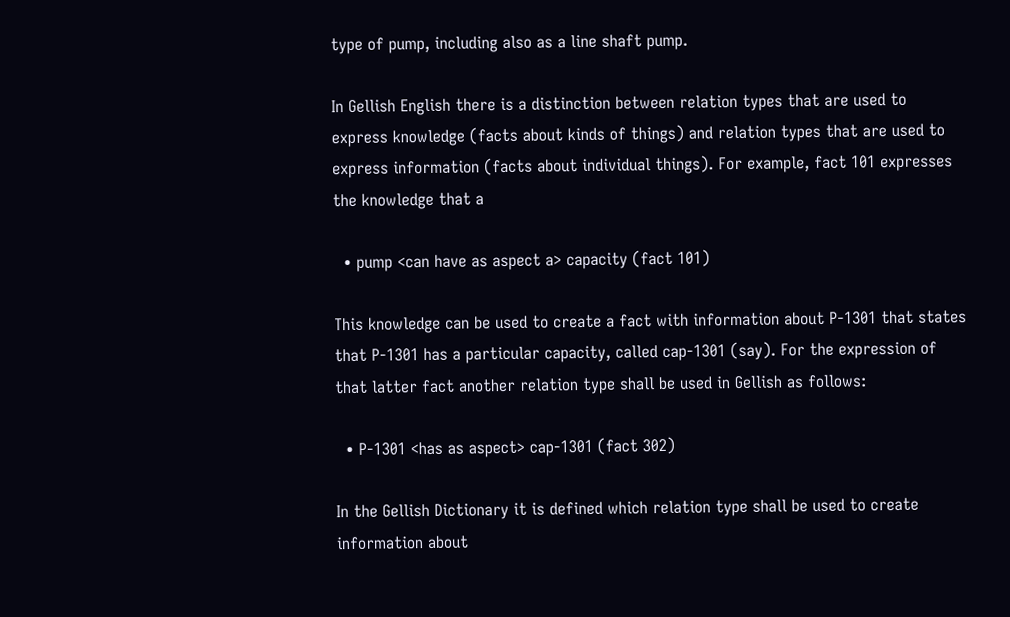type of pump, including also as a line shaft pump.

In Gellish English there is a distinction between relation types that are used to express knowledge (facts about kinds of things) and relation types that are used to express information (facts about individual things). For example, fact 101 expresses the knowledge that a

  • pump <can have as aspect a> capacity (fact 101)

This knowledge can be used to create a fact with information about P-1301 that states that P-1301 has a particular capacity, called cap-1301 (say). For the expression of that latter fact another relation type shall be used in Gellish as follows:

  • P-1301 <has as aspect> cap-1301 (fact 302)

In the Gellish Dictionary it is defined which relation type shall be used to create information about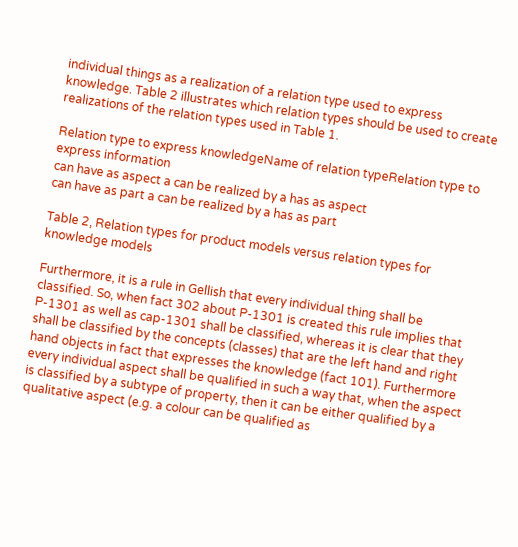individual things as a realization of a relation type used to express knowledge. Table 2 illustrates which relation types should be used to create realizations of the relation types used in Table 1.

Relation type to express knowledgeName of relation typeRelation type to express information
can have as aspect a can be realized by a has as aspect
can have as part a can be realized by a has as part

Table 2, Relation types for product models versus relation types for knowledge models

Furthermore, it is a rule in Gellish that every individual thing shall be classified. So, when fact 302 about P-1301 is created this rule implies that P-1301 as well as cap-1301 shall be classified, whereas it is clear that they shall be classified by the concepts (classes) that are the left hand and right hand objects in fact that expresses the knowledge (fact 101). Furthermore every individual aspect shall be qualified in such a way that, when the aspect is classified by a subtype of property, then it can be either qualified by a qualitative aspect (e.g. a colour can be qualified as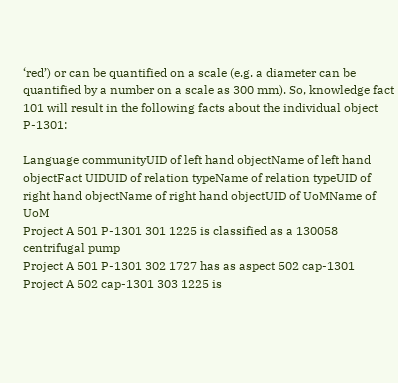‘red’) or can be quantified on a scale (e.g. a diameter can be quantified by a number on a scale as 300 mm). So, knowledge fact 101 will result in the following facts about the individual object P-1301:

Language communityUID of left hand objectName of left hand objectFact UIDUID of relation typeName of relation typeUID of right hand objectName of right hand objectUID of UoMName of UoM
Project A 501 P-1301 301 1225 is classified as a 130058 centrifugal pump
Project A 501 P-1301 302 1727 has as aspect 502 cap-1301
Project A 502 cap-1301 303 1225 is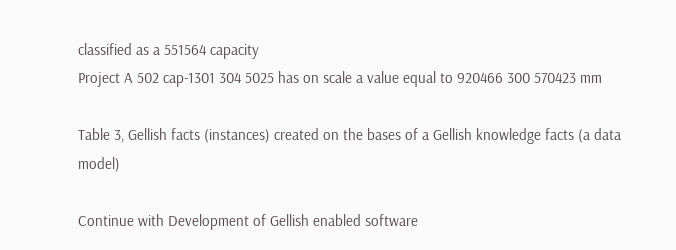classified as a 551564 capacity
Project A 502 cap-1301 304 5025 has on scale a value equal to 920466 300 570423 mm

Table 3, Gellish facts (instances) created on the bases of a Gellish knowledge facts (a data model)

Continue with Development of Gellish enabled software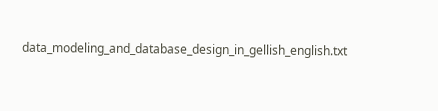data_modeling_and_database_design_in_gellish_english.txt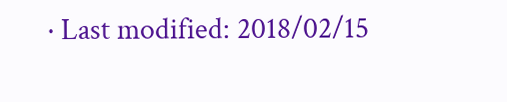· Last modified: 2018/02/15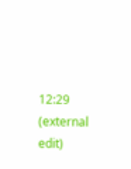12:29 (external edit)